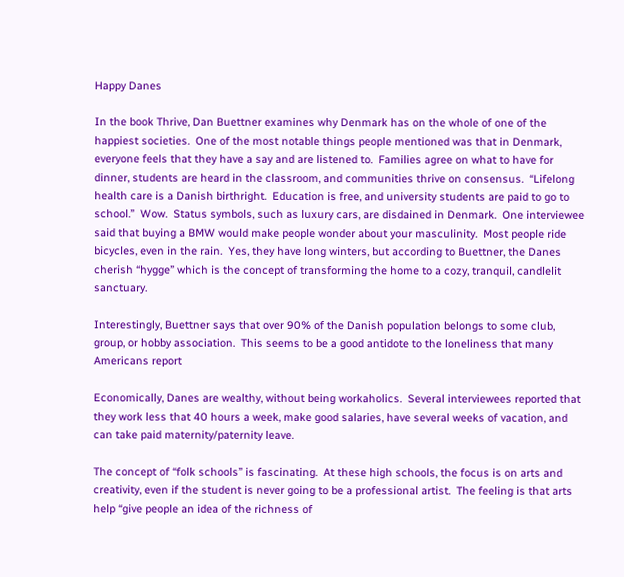Happy Danes

In the book Thrive, Dan Buettner examines why Denmark has on the whole of one of the happiest societies.  One of the most notable things people mentioned was that in Denmark, everyone feels that they have a say and are listened to.  Families agree on what to have for dinner, students are heard in the classroom, and communities thrive on consensus.  “Lifelong health care is a Danish birthright.  Education is free, and university students are paid to go to school.”  Wow.  Status symbols, such as luxury cars, are disdained in Denmark.  One interviewee said that buying a BMW would make people wonder about your masculinity.  Most people ride bicycles, even in the rain.  Yes, they have long winters, but according to Buettner, the Danes cherish “hygge” which is the concept of transforming the home to a cozy, tranquil, candlelit sanctuary.

Interestingly, Buettner says that over 90% of the Danish population belongs to some club, group, or hobby association.  This seems to be a good antidote to the loneliness that many Americans report

Economically, Danes are wealthy, without being workaholics.  Several interviewees reported that they work less that 40 hours a week, make good salaries, have several weeks of vacation, and can take paid maternity/paternity leave.

The concept of “folk schools” is fascinating.  At these high schools, the focus is on arts and creativity, even if the student is never going to be a professional artist.  The feeling is that arts help “give people an idea of the richness of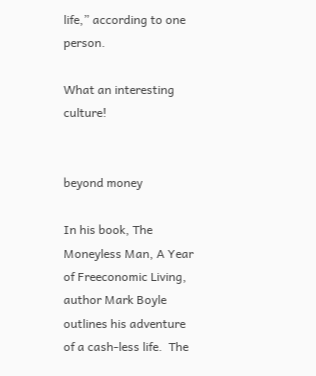life,” according to one person.

What an interesting culture!


beyond money

In his book, The Moneyless Man, A Year of Freeconomic Living, author Mark Boyle outlines his adventure of a cash-less life.  The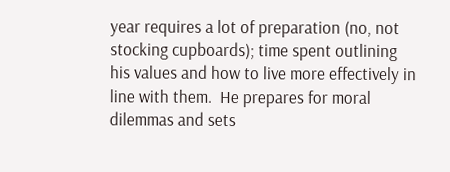year requires a lot of preparation (no, not stocking cupboards); time spent outlining his values and how to live more effectively in line with them.  He prepares for moral dilemmas and sets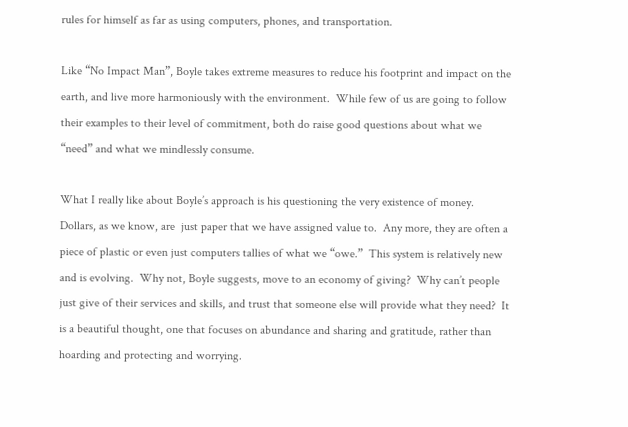rules for himself as far as using computers, phones, and transportation.

Like “No Impact Man”, Boyle takes extreme measures to reduce his footprint and impact on the earth, and live more harmoniously with the environment.  While few of us are going to follow their examples to their level of commitment, both do raise good questions about what we “need” and what we mindlessly consume.

What I really like about Boyle’s approach is his questioning the very existence of money.  Dollars, as we know, are  just paper that we have assigned value to.  Any more, they are often a piece of plastic or even just computers tallies of what we “owe.”  This system is relatively new and is evolving.  Why not, Boyle suggests, move to an economy of giving?  Why can’t people just give of their services and skills, and trust that someone else will provide what they need?  It is a beautiful thought, one that focuses on abundance and sharing and gratitude, rather than hoarding and protecting and worrying.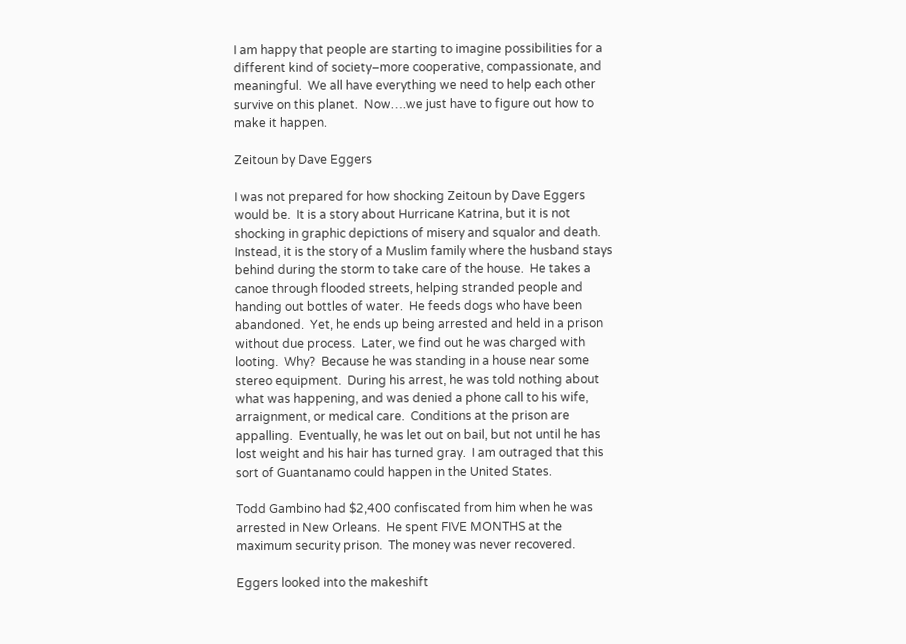I am happy that people are starting to imagine possibilities for a different kind of society–more cooperative, compassionate, and meaningful.  We all have everything we need to help each other survive on this planet.  Now….we just have to figure out how to make it happen.

Zeitoun by Dave Eggers

I was not prepared for how shocking Zeitoun by Dave Eggers would be.  It is a story about Hurricane Katrina, but it is not shocking in graphic depictions of misery and squalor and death.  Instead, it is the story of a Muslim family where the husband stays behind during the storm to take care of the house.  He takes a canoe through flooded streets, helping stranded people and handing out bottles of water.  He feeds dogs who have been abandoned.  Yet, he ends up being arrested and held in a prison without due process.  Later, we find out he was charged with looting.  Why?  Because he was standing in a house near some stereo equipment.  During his arrest, he was told nothing about what was happening, and was denied a phone call to his wife, arraignment, or medical care.  Conditions at the prison are appalling.  Eventually, he was let out on bail, but not until he has lost weight and his hair has turned gray.  I am outraged that this sort of Guantanamo could happen in the United States.

Todd Gambino had $2,400 confiscated from him when he was arrested in New Orleans.  He spent FIVE MONTHS at the maximum security prison.  The money was never recovered.

Eggers looked into the makeshift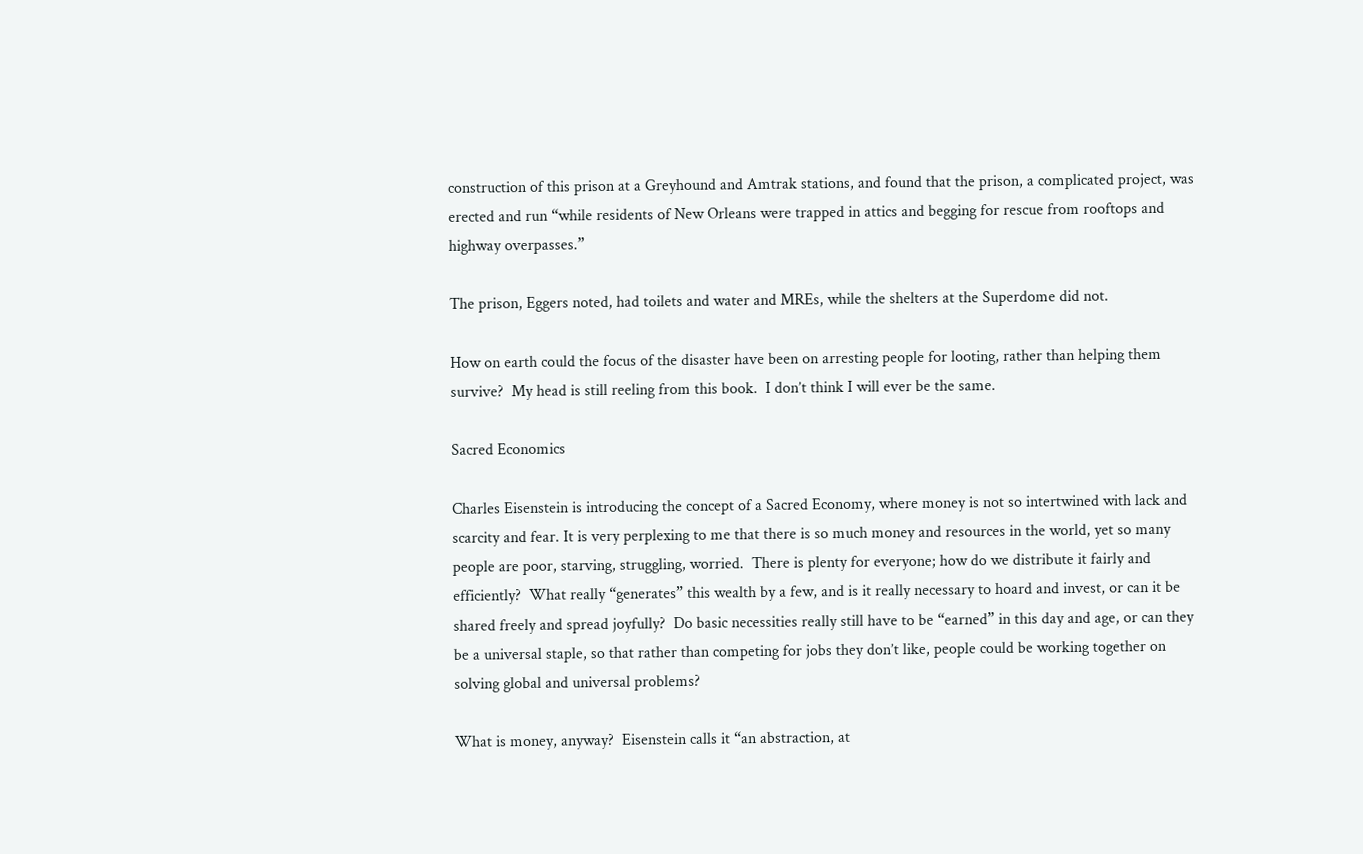construction of this prison at a Greyhound and Amtrak stations, and found that the prison, a complicated project, was erected and run “while residents of New Orleans were trapped in attics and begging for rescue from rooftops and highway overpasses.”

The prison, Eggers noted, had toilets and water and MREs, while the shelters at the Superdome did not.

How on earth could the focus of the disaster have been on arresting people for looting, rather than helping them survive?  My head is still reeling from this book.  I don’t think I will ever be the same.

Sacred Economics

Charles Eisenstein is introducing the concept of a Sacred Economy, where money is not so intertwined with lack and scarcity and fear. It is very perplexing to me that there is so much money and resources in the world, yet so many people are poor, starving, struggling, worried.  There is plenty for everyone; how do we distribute it fairly and efficiently?  What really “generates” this wealth by a few, and is it really necessary to hoard and invest, or can it be shared freely and spread joyfully?  Do basic necessities really still have to be “earned” in this day and age, or can they be a universal staple, so that rather than competing for jobs they don’t like, people could be working together on solving global and universal problems?

What is money, anyway?  Eisenstein calls it “an abstraction, at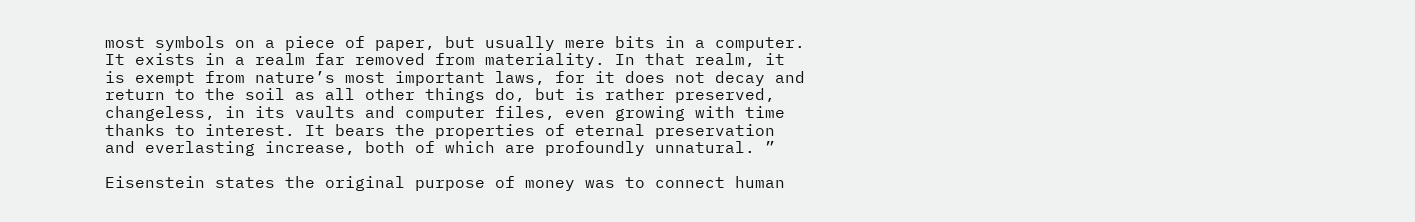most symbols on a piece of paper, but usually mere bits in a computer. It exists in a realm far removed from materiality. In that realm, it is exempt from nature’s most important laws, for it does not decay and return to the soil as all other things do, but is rather preserved, changeless, in its vaults and computer files, even growing with time thanks to interest. It bears the properties of eternal preservation and everlasting increase, both of which are profoundly unnatural. ”

Eisenstein states the original purpose of money was to connect human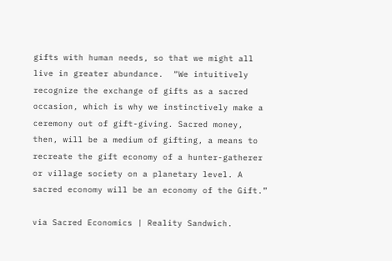gifts with human needs, so that we might all live in greater abundance.  “We intuitively recognize the exchange of gifts as a sacred occasion, which is why we instinctively make a ceremony out of gift-giving. Sacred money, then, will be a medium of gifting, a means to recreate the gift economy of a hunter-gatherer or village society on a planetary level. A sacred economy will be an economy of the Gift.”

via Sacred Economics | Reality Sandwich.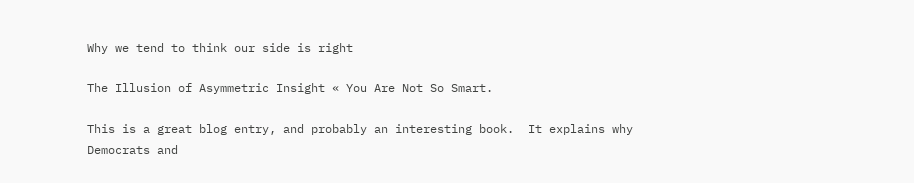Why we tend to think our side is right

The Illusion of Asymmetric Insight « You Are Not So Smart.

This is a great blog entry, and probably an interesting book.  It explains why Democrats and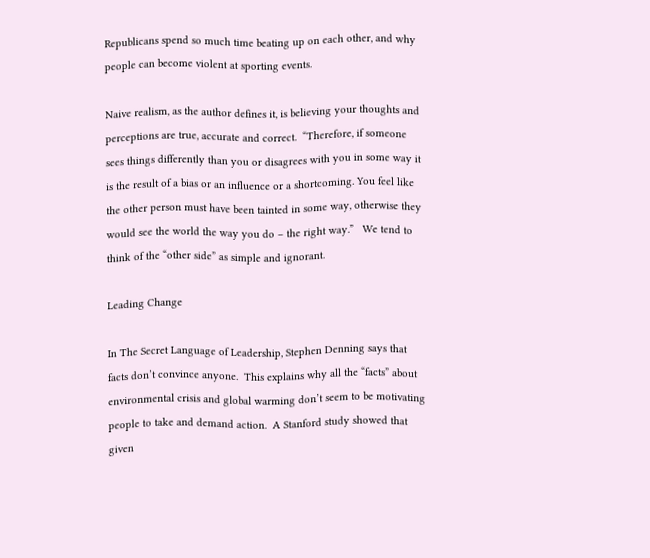Republicans spend so much time beating up on each other, and why people can become violent at sporting events.

Naive realism, as the author defines it, is believing your thoughts and perceptions are true, accurate and correct.  “Therefore, if someone sees things differently than you or disagrees with you in some way it is the result of a bias or an influence or a shortcoming. You feel like the other person must have been tainted in some way, otherwise they would see the world the way you do – the right way.”   We tend to think of the “other side” as simple and ignorant.

Leading Change

In The Secret Language of Leadership, Stephen Denning says that facts don’t convince anyone.  This explains why all the “facts” about environmental crisis and global warming don’t seem to be motivating people to take and demand action.  A Stanford study showed that given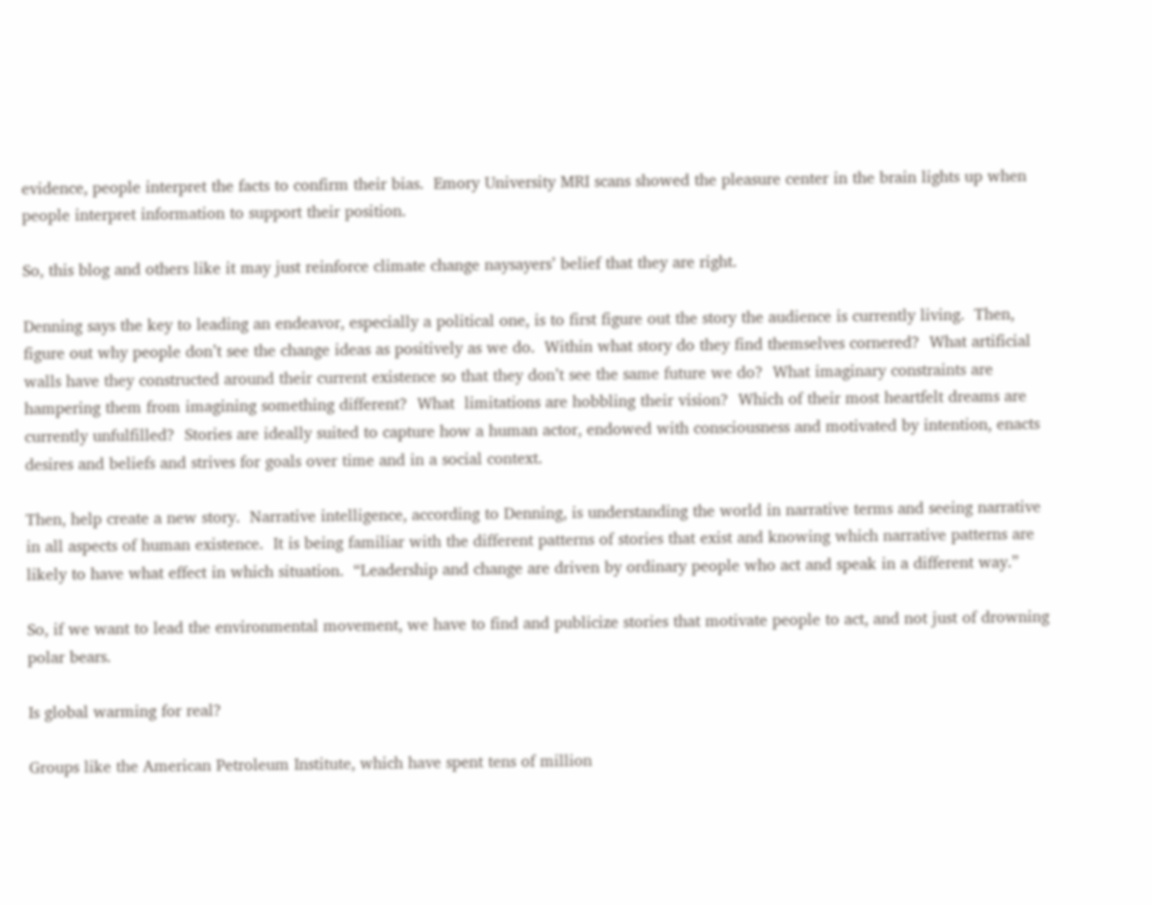evidence, people interpret the facts to confirm their bias.  Emory University MRI scans showed the pleasure center in the brain lights up when people interpret information to support their position.

So, this blog and others like it may just reinforce climate change naysayers’ belief that they are right.

Denning says the key to leading an endeavor, especially a political one, is to first figure out the story the audience is currently living.  Then, figure out why people don’t see the change ideas as positively as we do.  Within what story do they find themselves cornered?  What artificial walls have they constructed around their current existence so that they don’t see the same future we do?  What imaginary constraints are hampering them from imagining something different?  What  limitations are hobbling their vision?  Which of their most heartfelt dreams are currently unfulfilled?  Stories are ideally suited to capture how a human actor, endowed with consciousness and motivated by intention, enacts desires and beliefs and strives for goals over time and in a social context.

Then, help create a new story.  Narrative intelligence, according to Denning, is understanding the world in narrative terms and seeing narrative in all aspects of human existence.  It is being familiar with the different patterns of stories that exist and knowing which narrative patterns are likely to have what effect in which situation.  “Leadership and change are driven by ordinary people who act and speak in a different way.”

So, if we want to lead the environmental movement, we have to find and publicize stories that motivate people to act, and not just of drowning polar bears.

Is global warming for real?

Groups like the American Petroleum Institute, which have spent tens of million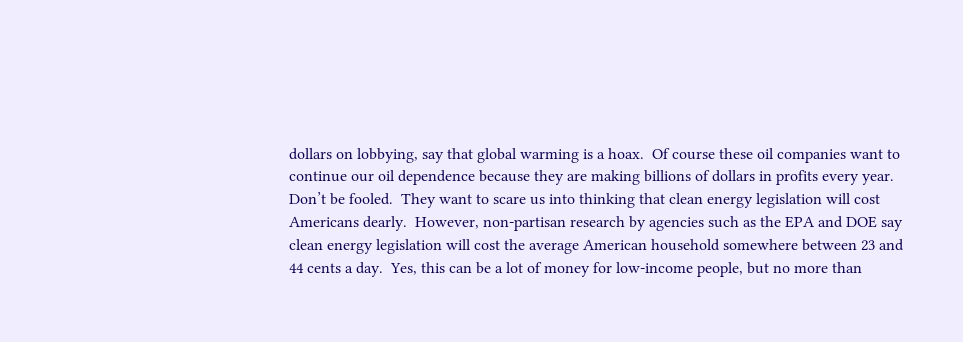dollars on lobbying, say that global warming is a hoax.  Of course these oil companies want to continue our oil dependence because they are making billions of dollars in profits every year.  Don’t be fooled.  They want to scare us into thinking that clean energy legislation will cost Americans dearly.  However, non-partisan research by agencies such as the EPA and DOE say clean energy legislation will cost the average American household somewhere between 23 and 44 cents a day.  Yes, this can be a lot of money for low-income people, but no more than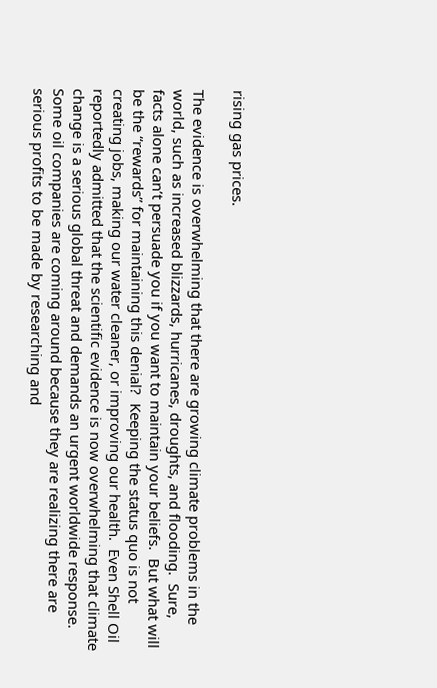rising gas prices.

The evidence is overwhelming that there are growing climate problems in the world, such as increased blizzards, hurricanes, droughts, and flooding.  Sure, facts alone can’t persuade you if you want to maintain your beliefs.  But what will be the “rewards” for maintaining this denial?  Keeping the status quo is not creating jobs, making our water cleaner, or improving our health.  Even Shell Oil reportedly admitted that the scientific evidence is now overwhelming that climate change is a serious global threat and demands an urgent worldwide response.  Some oil companies are coming around because they are realizing there are serious profits to be made by researching and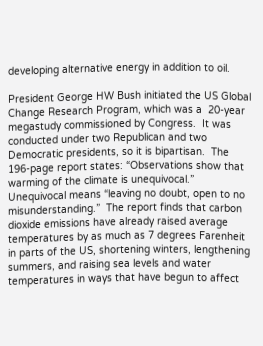developing alternative energy in addition to oil.

President George HW Bush initiated the US Global Change Research Program, which was a  20-year megastudy commissioned by Congress.  It was conducted under two Republican and two Democratic presidents, so it is bipartisan.  The 196-page report states: “Observations show that warming of the climate is unequivocal.”  Unequivocal means “leaving no doubt, open to no misunderstanding.”  The report finds that carbon dioxide emissions have already raised average temperatures by as much as 7 degrees Farenheit in parts of the US, shortening winters, lengthening summers, and raising sea levels and water temperatures in ways that have begun to affect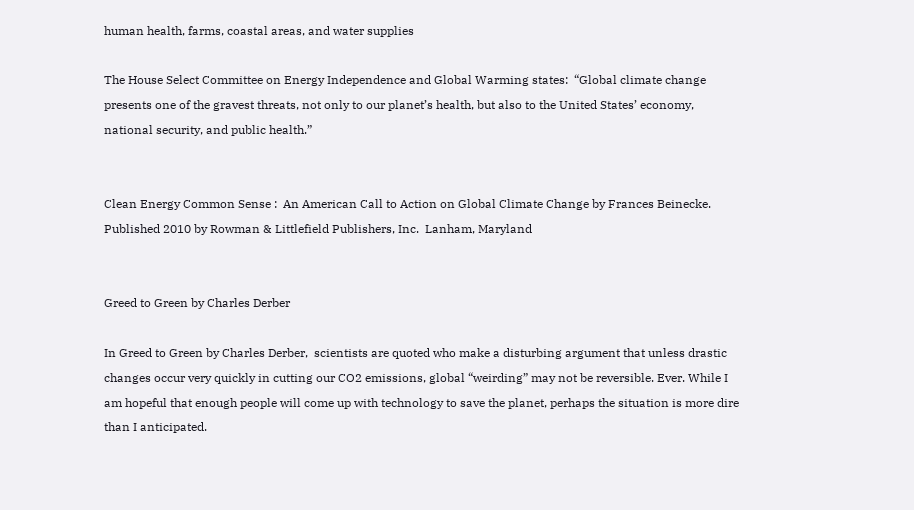human health, farms, coastal areas, and water supplies

The House Select Committee on Energy Independence and Global Warming states:  “Global climate change presents one of the gravest threats, not only to our planet’s health, but also to the United States’ economy, national security, and public health.”


Clean Energy Common Sense :  An American Call to Action on Global Climate Change by Frances Beinecke.   Published 2010 by Rowman & Littlefield Publishers, Inc.  Lanham, Maryland


Greed to Green by Charles Derber

In Greed to Green by Charles Derber,  scientists are quoted who make a disturbing argument that unless drastic changes occur very quickly in cutting our CO2 emissions, global “weirding” may not be reversible. Ever. While I am hopeful that enough people will come up with technology to save the planet, perhaps the situation is more dire than I anticipated.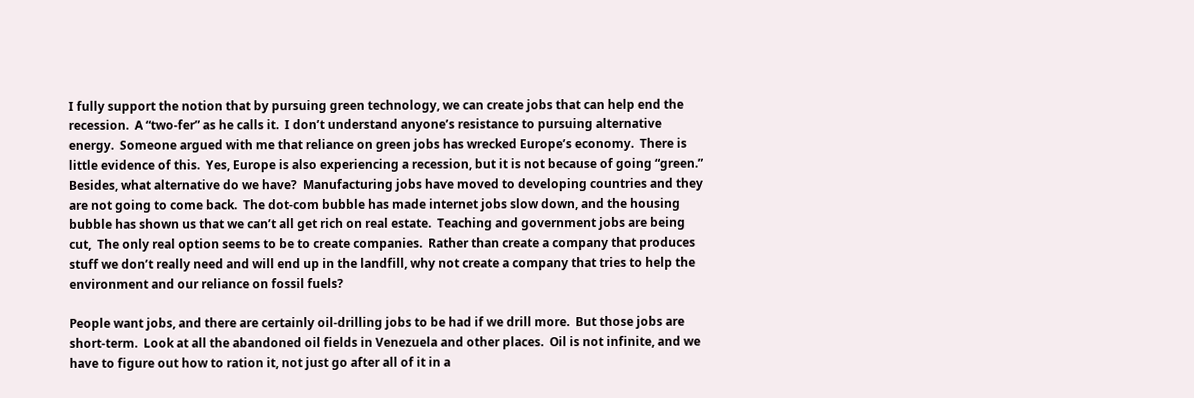I fully support the notion that by pursuing green technology, we can create jobs that can help end the recession.  A “two-fer” as he calls it.  I don’t understand anyone’s resistance to pursuing alternative energy.  Someone argued with me that reliance on green jobs has wrecked Europe’s economy.  There is little evidence of this.  Yes, Europe is also experiencing a recession, but it is not because of going “green.”  Besides, what alternative do we have?  Manufacturing jobs have moved to developing countries and they are not going to come back.  The dot-com bubble has made internet jobs slow down, and the housing bubble has shown us that we can’t all get rich on real estate.  Teaching and government jobs are being cut,  The only real option seems to be to create companies.  Rather than create a company that produces stuff we don’t really need and will end up in the landfill, why not create a company that tries to help the environment and our reliance on fossil fuels?

People want jobs, and there are certainly oil-drilling jobs to be had if we drill more.  But those jobs are short-term.  Look at all the abandoned oil fields in Venezuela and other places.  Oil is not infinite, and we have to figure out how to ration it, not just go after all of it in a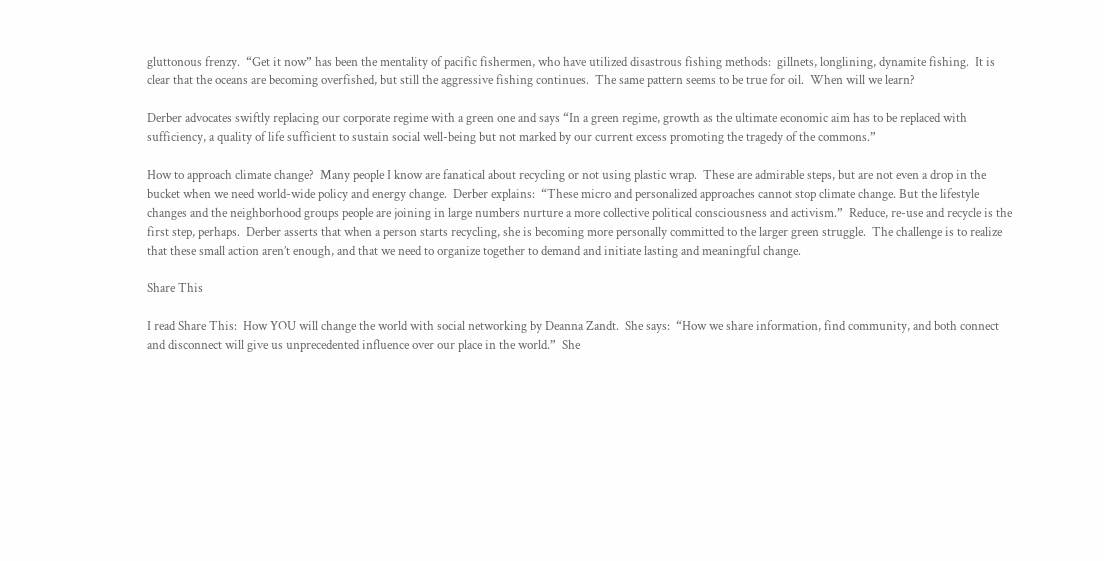gluttonous frenzy.  “Get it now” has been the mentality of pacific fishermen, who have utilized disastrous fishing methods:  gillnets, longlining, dynamite fishing.  It is clear that the oceans are becoming overfished, but still the aggressive fishing continues.  The same pattern seems to be true for oil.  When will we learn?

Derber advocates swiftly replacing our corporate regime with a green one and says “In a green regime, growth as the ultimate economic aim has to be replaced with sufficiency, a quality of life sufficient to sustain social well-being but not marked by our current excess promoting the tragedy of the commons.”

How to approach climate change?  Many people I know are fanatical about recycling or not using plastic wrap.  These are admirable steps, but are not even a drop in the bucket when we need world-wide policy and energy change.  Derber explains:  “These micro and personalized approaches cannot stop climate change. But the lifestyle changes and the neighborhood groups people are joining in large numbers nurture a more collective political consciousness and activism.”  Reduce, re-use and recycle is the first step, perhaps.  Derber asserts that when a person starts recycling, she is becoming more personally committed to the larger green struggle.  The challenge is to realize that these small action aren’t enough, and that we need to organize together to demand and initiate lasting and meaningful change.

Share This

I read Share This:  How YOU will change the world with social networking by Deanna Zandt.  She says:  “How we share information, find community, and both connect and disconnect will give us unprecedented influence over our place in the world.”  She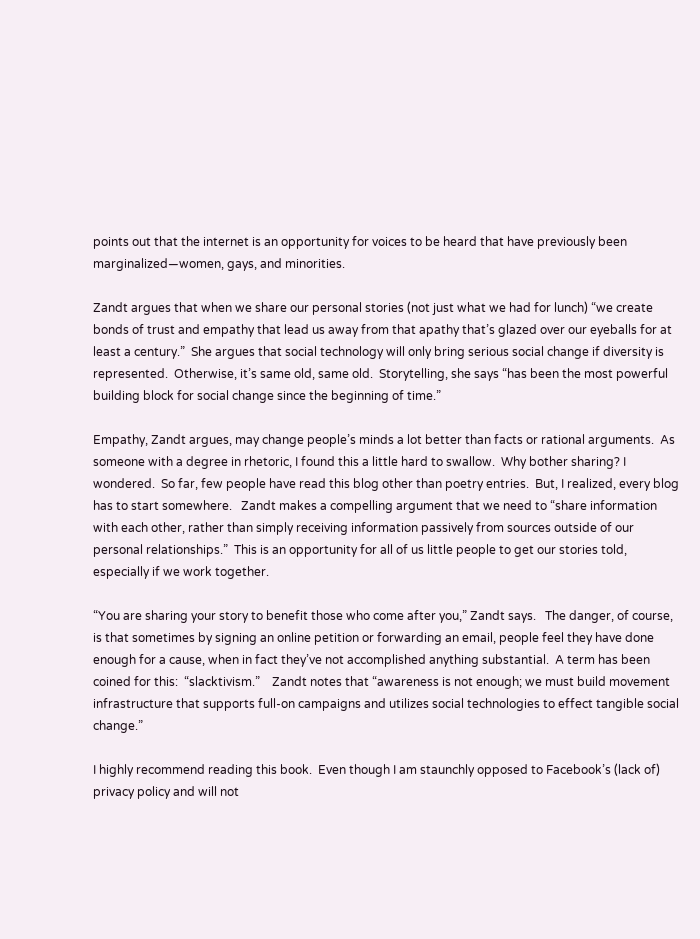points out that the internet is an opportunity for voices to be heard that have previously been marginalized—women, gays, and minorities.

Zandt argues that when we share our personal stories (not just what we had for lunch) “we create bonds of trust and empathy that lead us away from that apathy that’s glazed over our eyeballs for at least a century.”  She argues that social technology will only bring serious social change if diversity is represented.  Otherwise, it’s same old, same old.  Storytelling, she says “has been the most powerful building block for social change since the beginning of time.”

Empathy, Zandt argues, may change people’s minds a lot better than facts or rational arguments.  As someone with a degree in rhetoric, I found this a little hard to swallow.  Why bother sharing? I wondered.  So far, few people have read this blog other than poetry entries.  But, I realized, every blog has to start somewhere.   Zandt makes a compelling argument that we need to “share information with each other, rather than simply receiving information passively from sources outside of our personal relationships.”  This is an opportunity for all of us little people to get our stories told, especially if we work together.

“You are sharing your story to benefit those who come after you,” Zandt says.   The danger, of course, is that sometimes by signing an online petition or forwarding an email, people feel they have done enough for a cause, when in fact they’ve not accomplished anything substantial.  A term has been coined for this:  “slacktivism.”    Zandt notes that “awareness is not enough; we must build movement infrastructure that supports full-on campaigns and utilizes social technologies to effect tangible social change.”

I highly recommend reading this book.  Even though I am staunchly opposed to Facebook’s (lack of) privacy policy and will not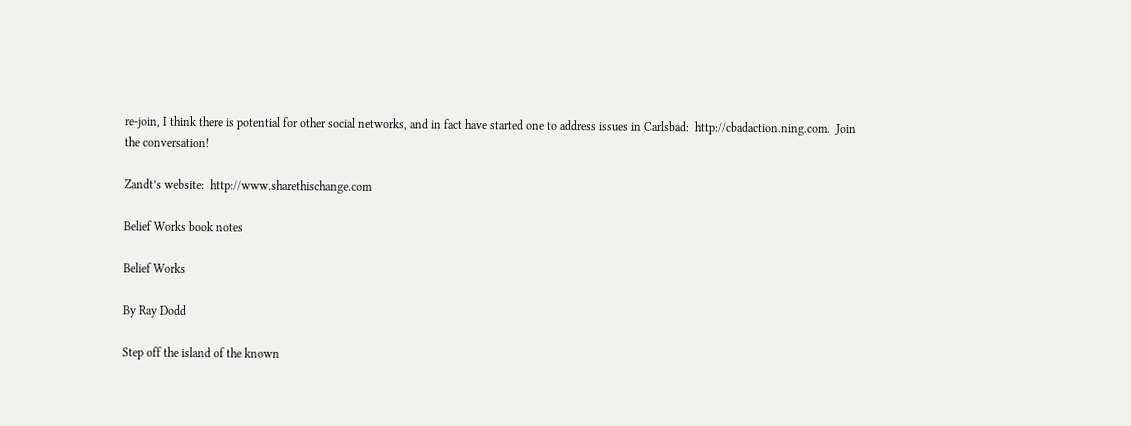re-join, I think there is potential for other social networks, and in fact have started one to address issues in Carlsbad:  http://cbadaction.ning.com.  Join the conversation!

Zandt’s website:  http://www.sharethischange.com

Belief Works book notes

Belief Works

By Ray Dodd

Step off the island of the known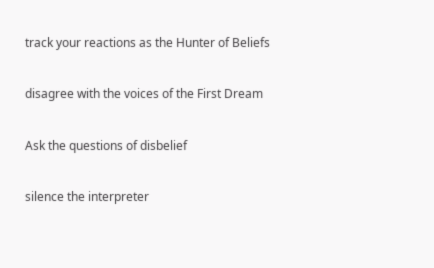track your reactions as the Hunter of Beliefs

disagree with the voices of the First Dream

Ask the questions of disbelief

silence the interpreter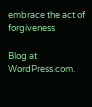embrace the act of forgiveness

Blog at WordPress.com.